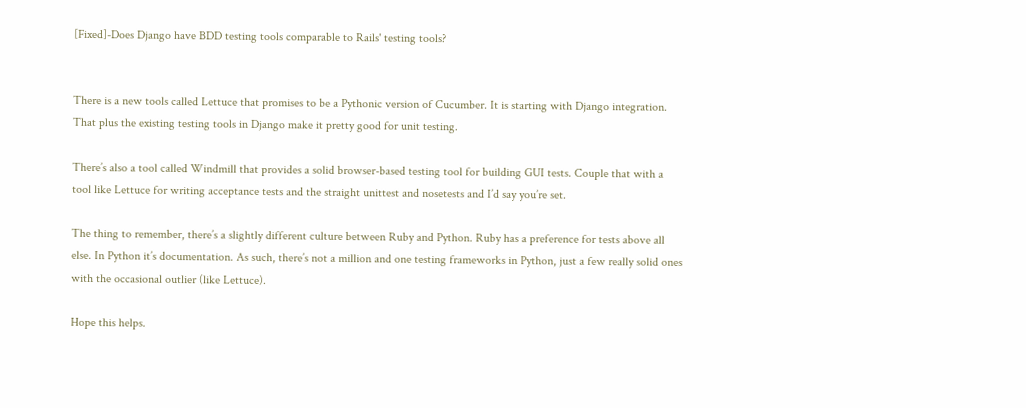[Fixed]-Does Django have BDD testing tools comparable to Rails' testing tools?


There is a new tools called Lettuce that promises to be a Pythonic version of Cucumber. It is starting with Django integration. That plus the existing testing tools in Django make it pretty good for unit testing.

There’s also a tool called Windmill that provides a solid browser-based testing tool for building GUI tests. Couple that with a tool like Lettuce for writing acceptance tests and the straight unittest and nosetests and I’d say you’re set.

The thing to remember, there’s a slightly different culture between Ruby and Python. Ruby has a preference for tests above all else. In Python it’s documentation. As such, there’s not a million and one testing frameworks in Python, just a few really solid ones with the occasional outlier (like Lettuce).

Hope this helps.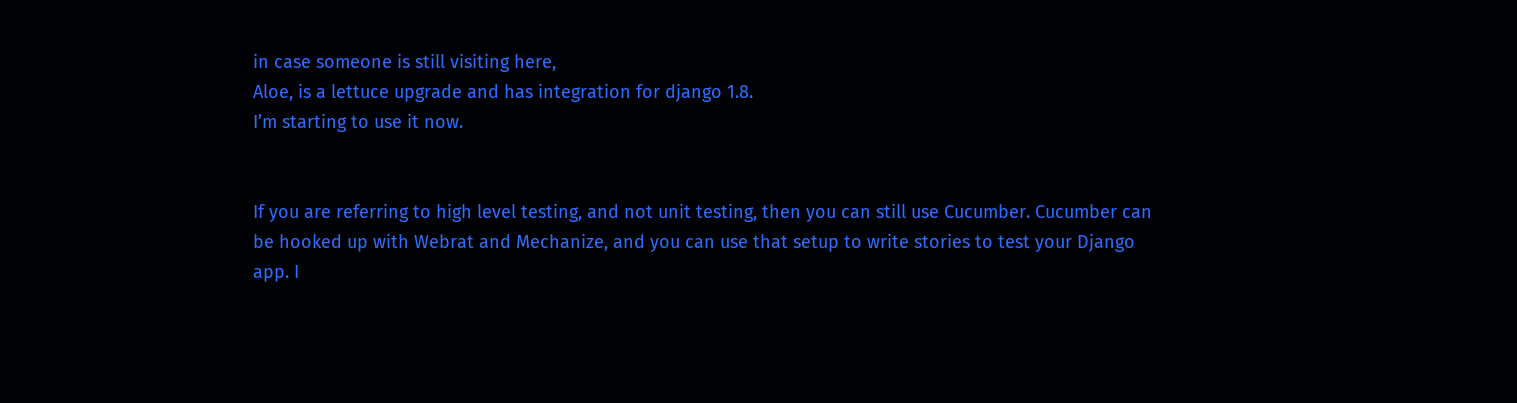in case someone is still visiting here,
Aloe, is a lettuce upgrade and has integration for django 1.8.
I’m starting to use it now.


If you are referring to high level testing, and not unit testing, then you can still use Cucumber. Cucumber can be hooked up with Webrat and Mechanize, and you can use that setup to write stories to test your Django app. I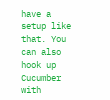have a setup like that. You can also hook up Cucumber with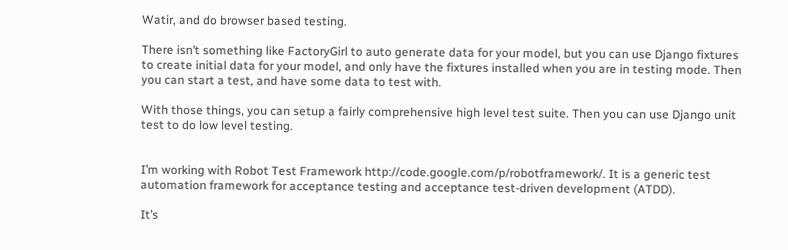Watir, and do browser based testing.

There isn’t something like FactoryGirl to auto generate data for your model, but you can use Django fixtures to create initial data for your model, and only have the fixtures installed when you are in testing mode. Then you can start a test, and have some data to test with.

With those things, you can setup a fairly comprehensive high level test suite. Then you can use Django unit test to do low level testing.


I’m working with Robot Test Framework http://code.google.com/p/robotframework/. It is a generic test automation framework for acceptance testing and acceptance test-driven development (ATDD).

It’s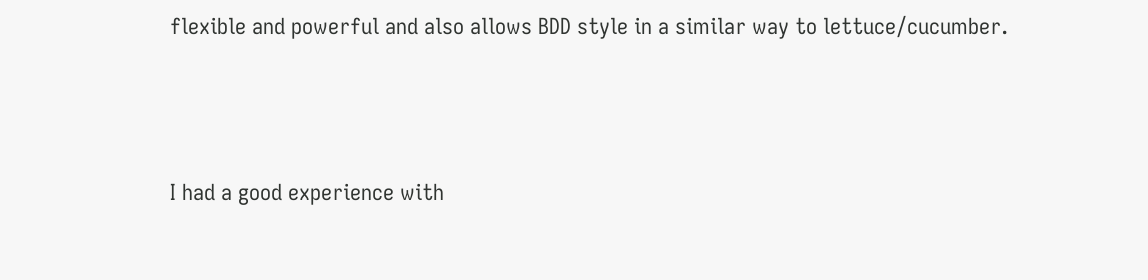flexible and powerful and also allows BDD style in a similar way to lettuce/cucumber.



I had a good experience with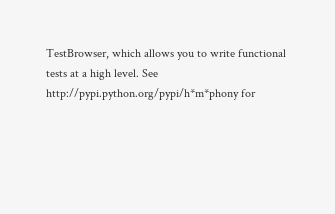TestBrowser, which allows you to write functional tests at a high level. See http://pypi.python.org/pypi/h*m*phony for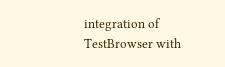integration of TestBrowser with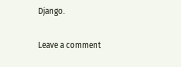Django.

Leave a comment